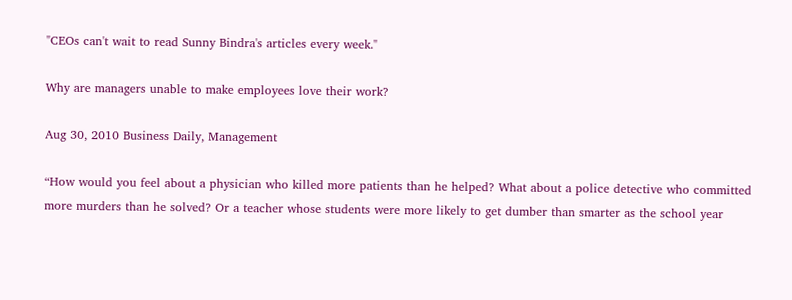"CEOs can't wait to read Sunny Bindra's articles every week."

Why are managers unable to make employees love their work?

Aug 30, 2010 Business Daily, Management

“How would you feel about a physician who killed more patients than he helped? What about a police detective who committed more murders than he solved? Or a teacher whose students were more likely to get dumber than smarter as the school year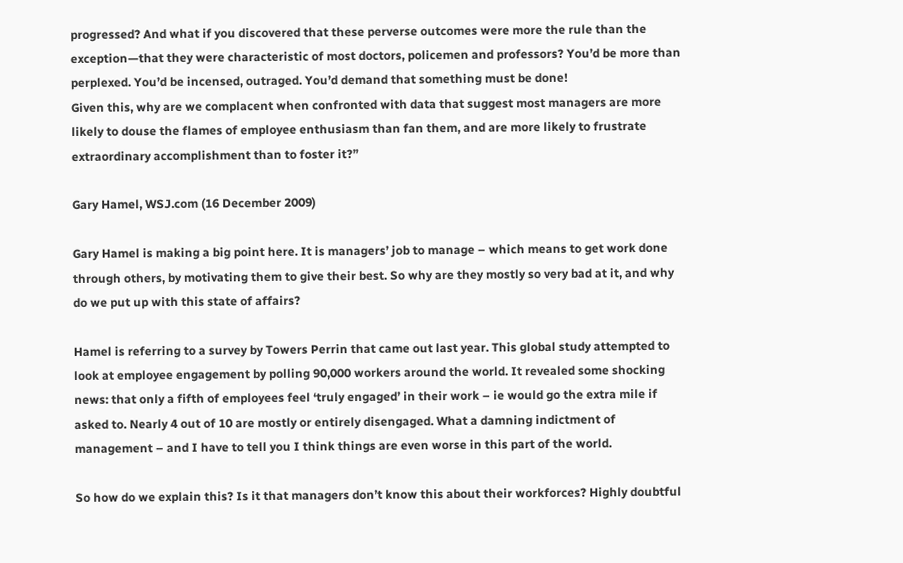progressed? And what if you discovered that these perverse outcomes were more the rule than the exception—that they were characteristic of most doctors, policemen and professors? You’d be more than perplexed. You’d be incensed, outraged. You’d demand that something must be done!
Given this, why are we complacent when confronted with data that suggest most managers are more likely to douse the flames of employee enthusiasm than fan them, and are more likely to frustrate extraordinary accomplishment than to foster it?”

Gary Hamel, WSJ.com (16 December 2009)

Gary Hamel is making a big point here. It is managers’ job to manage – which means to get work done through others, by motivating them to give their best. So why are they mostly so very bad at it, and why do we put up with this state of affairs?

Hamel is referring to a survey by Towers Perrin that came out last year. This global study attempted to look at employee engagement by polling 90,000 workers around the world. It revealed some shocking news: that only a fifth of employees feel ‘truly engaged’ in their work – ie would go the extra mile if asked to. Nearly 4 out of 10 are mostly or entirely disengaged. What a damning indictment of management – and I have to tell you I think things are even worse in this part of the world.

So how do we explain this? Is it that managers don’t know this about their workforces? Highly doubtful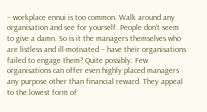– workplace ennui is too common. Walk around any organisation and see for yourself. People don’t seem to give a damn. So is it the managers themselves who are listless and ill-motivated – have their organisations failed to engage them? Quite possibly. Few organisations can offer even highly placed managers any purpose other than financial reward. They appeal to the lowest form of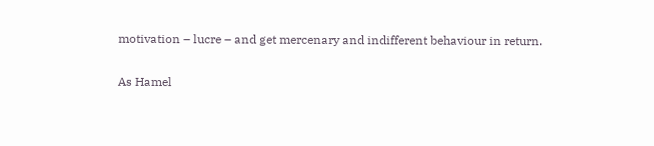motivation – lucre – and get mercenary and indifferent behaviour in return.

As Hamel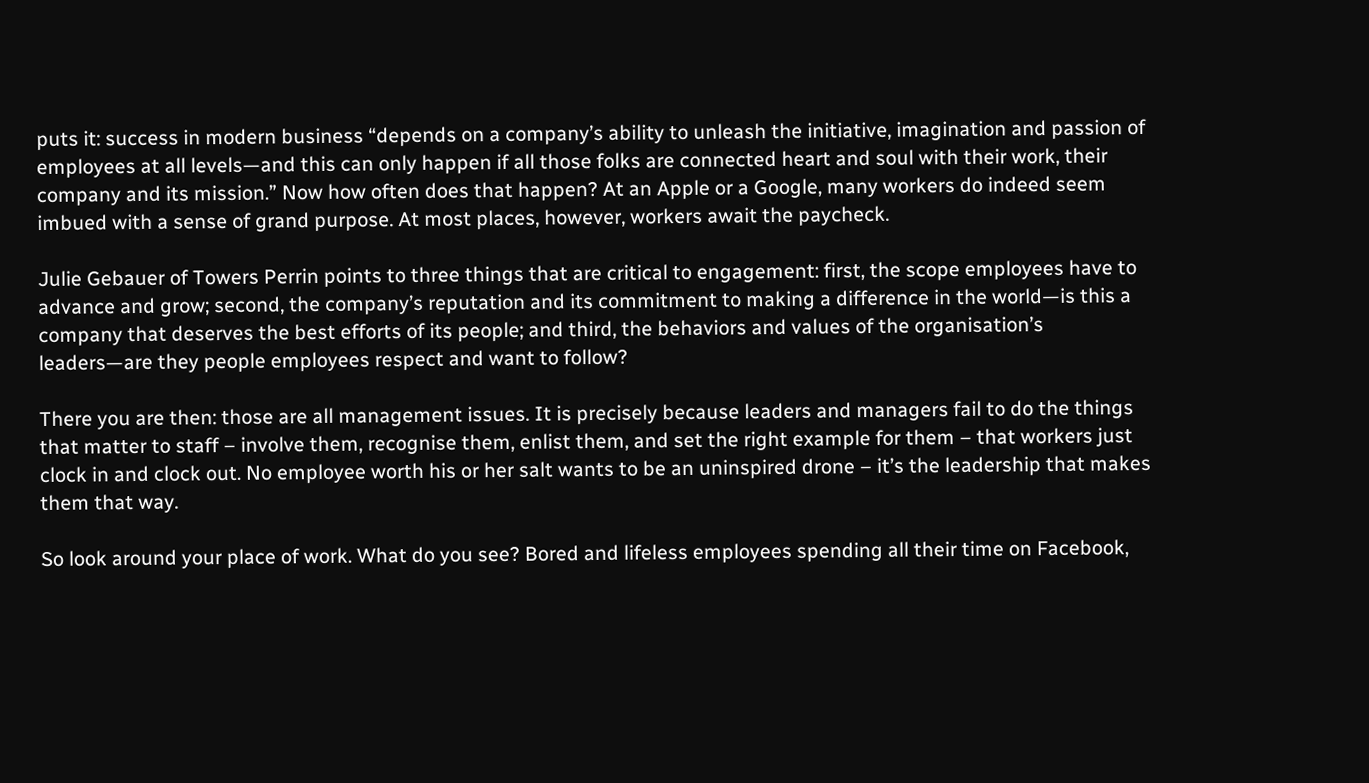puts it: success in modern business “depends on a company’s ability to unleash the initiative, imagination and passion of employees at all levels—and this can only happen if all those folks are connected heart and soul with their work, their company and its mission.” Now how often does that happen? At an Apple or a Google, many workers do indeed seem imbued with a sense of grand purpose. At most places, however, workers await the paycheck.

Julie Gebauer of Towers Perrin points to three things that are critical to engagement: first, the scope employees have to advance and grow; second, the company’s reputation and its commitment to making a difference in the world—is this a company that deserves the best efforts of its people; and third, the behaviors and values of the organisation’s leaders—are they people employees respect and want to follow?

There you are then: those are all management issues. It is precisely because leaders and managers fail to do the things that matter to staff – involve them, recognise them, enlist them, and set the right example for them – that workers just clock in and clock out. No employee worth his or her salt wants to be an uninspired drone – it’s the leadership that makes them that way.

So look around your place of work. What do you see? Bored and lifeless employees spending all their time on Facebook,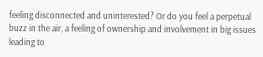feeling disconnected and uninterested? Or do you feel a perpetual buzz in the air, a feeling of ownership and involvement in big issues leading to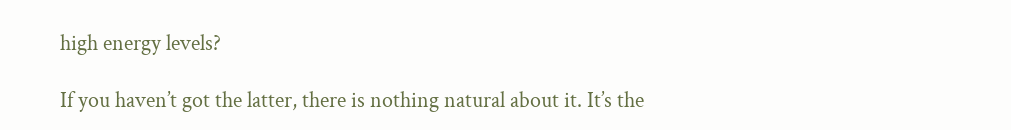high energy levels?

If you haven’t got the latter, there is nothing natural about it. It’s the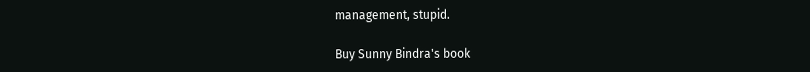management, stupid.

Buy Sunny Bindra's book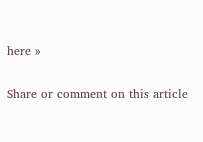here »

Share or comment on this article